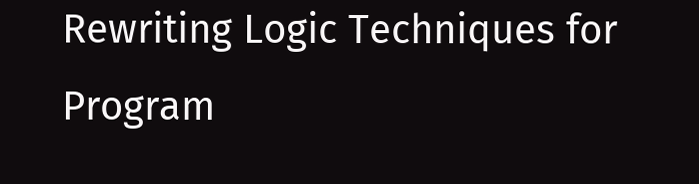Rewriting Logic Techniques for Program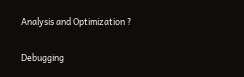Analysis and Optimization ?

Debugging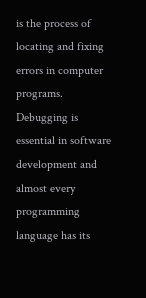is the process of locating and fixing errors in computer programs. Debugging is essential in software development and almost every programming language has its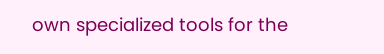own specialized tools for the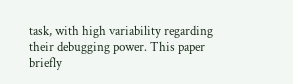task, with high variability regarding their debugging power. This paper briefly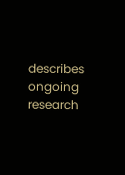describes ongoing research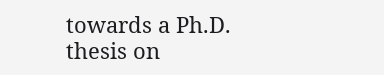towards a Ph.D. thesis on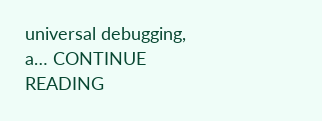universal debugging, a… CONTINUE READING